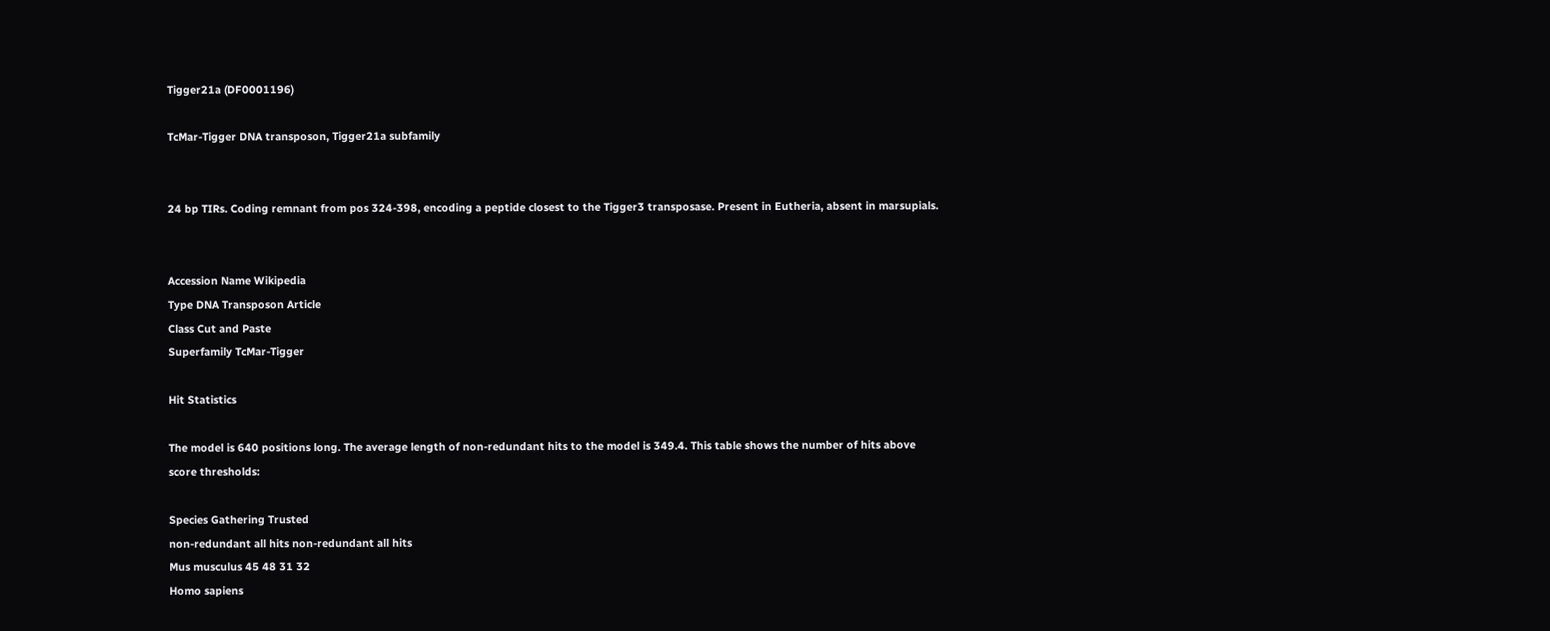Tigger21a (DF0001196)

TcMar-Tigger DNA transposon, Tigger21a subfamily


24 bp TIRs. Coding remnant from pos 324-398, encoding a peptide closest to the Tigger3 transposase. Present in Eutheria, absent in marsupials.


Accession Name Wikipedia
Type DNA Transposon Article
Class Cut and Paste
Superfamily TcMar-Tigger

Hit Statistics

The model is 640 positions long. The average length of non-redundant hits to the model is 349.4. This table shows the number of hits above score thresholds:

Species Gathering Trusted
non-redundant all hits non-redundant all hits
Mus musculus 45 48 31 32
Homo sapiens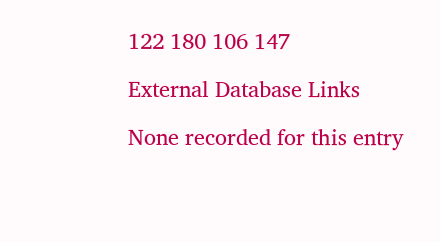122 180 106 147

External Database Links

None recorded for this entry